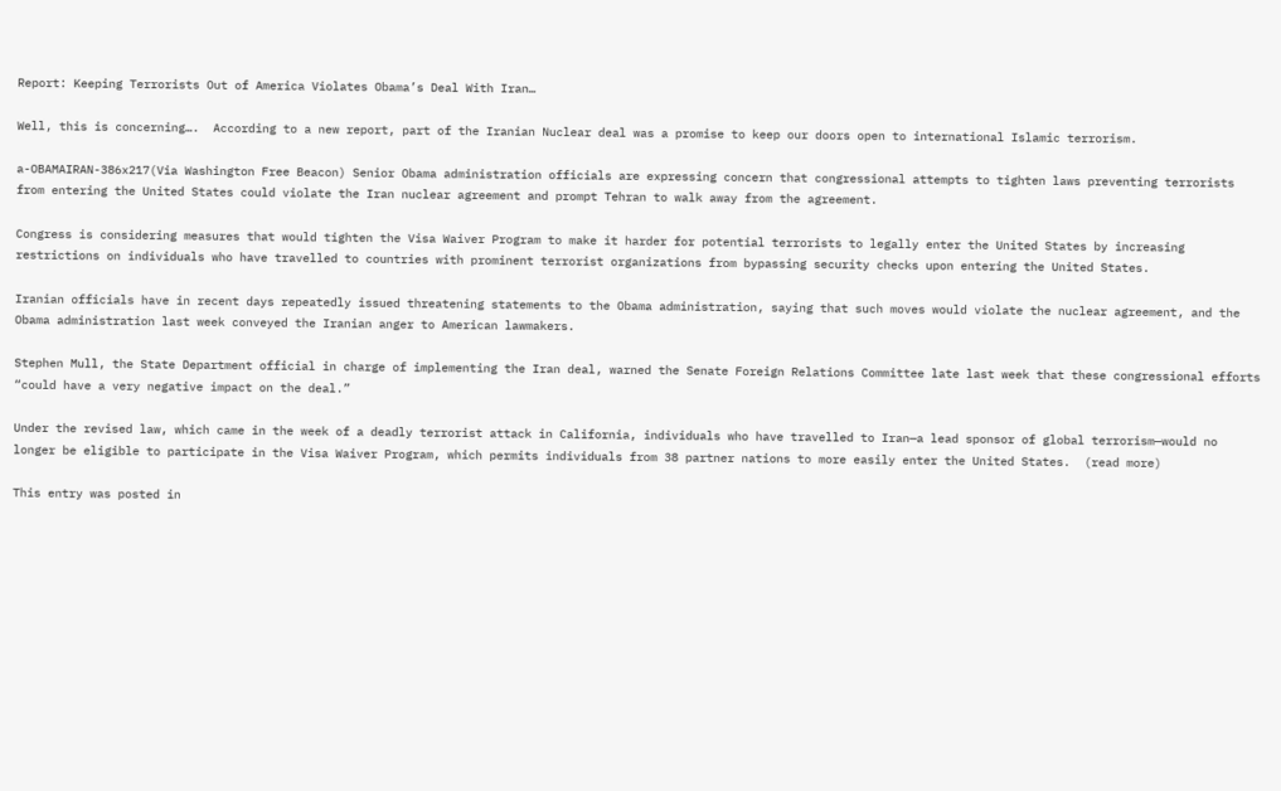Report: Keeping Terrorists Out of America Violates Obama’s Deal With Iran…

Well, this is concerning….  According to a new report, part of the Iranian Nuclear deal was a promise to keep our doors open to international Islamic terrorism.

a-OBAMAIRAN-386x217(Via Washington Free Beacon) Senior Obama administration officials are expressing concern that congressional attempts to tighten laws preventing terrorists from entering the United States could violate the Iran nuclear agreement and prompt Tehran to walk away from the agreement.

Congress is considering measures that would tighten the Visa Waiver Program to make it harder for potential terrorists to legally enter the United States by increasing restrictions on individuals who have travelled to countries with prominent terrorist organizations from bypassing security checks upon entering the United States.

Iranian officials have in recent days repeatedly issued threatening statements to the Obama administration, saying that such moves would violate the nuclear agreement, and the Obama administration last week conveyed the Iranian anger to American lawmakers.

Stephen Mull, the State Department official in charge of implementing the Iran deal, warned the Senate Foreign Relations Committee late last week that these congressional efforts “could have a very negative impact on the deal.”

Under the revised law, which came in the week of a deadly terrorist attack in California, individuals who have travelled to Iran—a lead sponsor of global terrorism—would no longer be eligible to participate in the Visa Waiver Program, which permits individuals from 38 partner nations to more easily enter the United States.  (read more)

This entry was posted in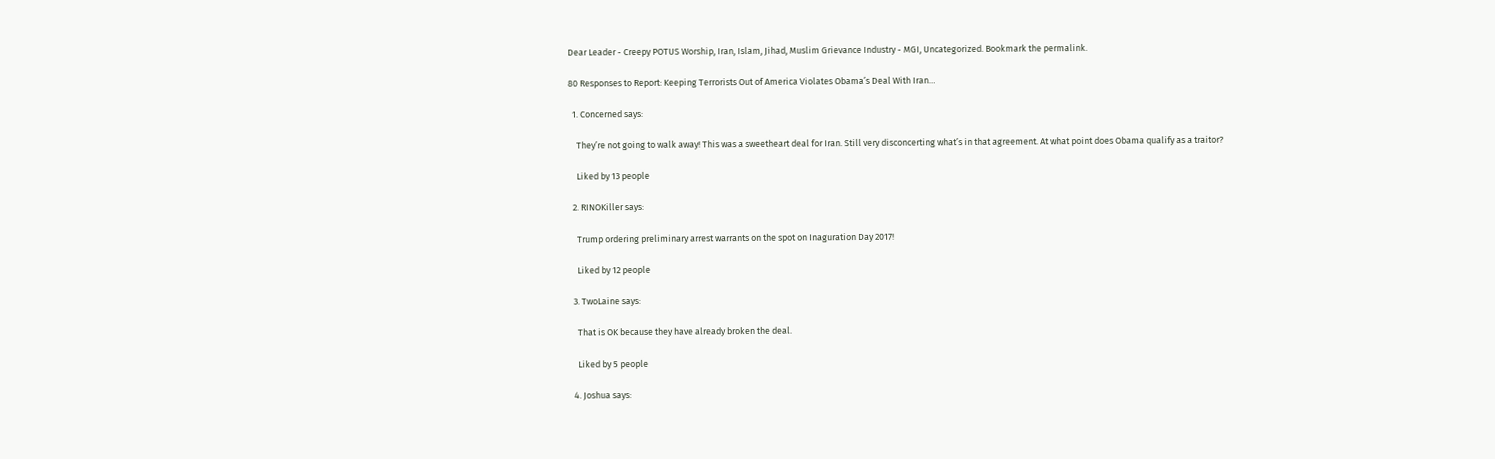Dear Leader - Creepy POTUS Worship, Iran, Islam, Jihad, Muslim Grievance Industry - MGI, Uncategorized. Bookmark the permalink.

80 Responses to Report: Keeping Terrorists Out of America Violates Obama’s Deal With Iran…

  1. Concerned says:

    They’re not going to walk away! This was a sweetheart deal for Iran. Still very disconcerting what’s in that agreement. At what point does Obama qualify as a traitor?

    Liked by 13 people

  2. RINOKiller says:

    Trump ordering preliminary arrest warrants on the spot on Inaguration Day 2017!

    Liked by 12 people

  3. TwoLaine says:

    That is OK because they have already broken the deal.

    Liked by 5 people

  4. Joshua says: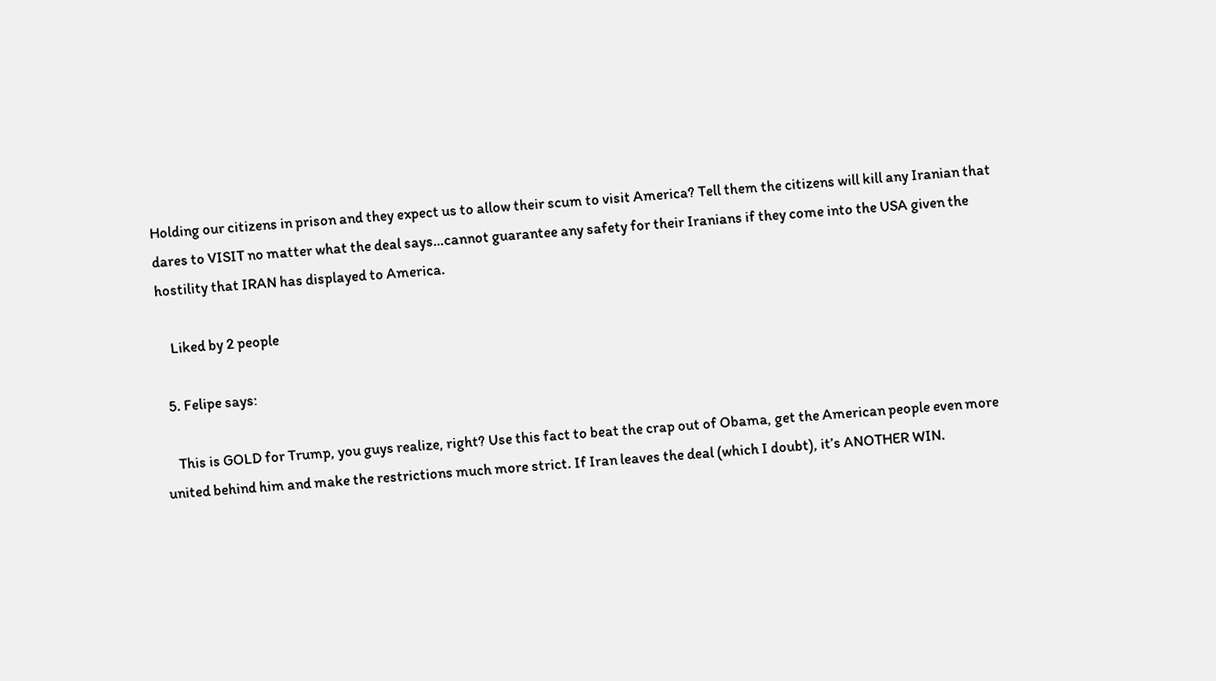Holding our citizens in prison and they expect us to allow their scum to visit America? Tell them the citizens will kill any Iranian that dares to VISIT no matter what the deal says…cannot guarantee any safety for their Iranians if they come into the USA given the hostility that IRAN has displayed to America.

    Liked by 2 people

  5. Felipe says:

    This is GOLD for Trump, you guys realize, right? Use this fact to beat the crap out of Obama, get the American people even more united behind him and make the restrictions much more strict. If Iran leaves the deal (which I doubt), it’s ANOTHER WIN.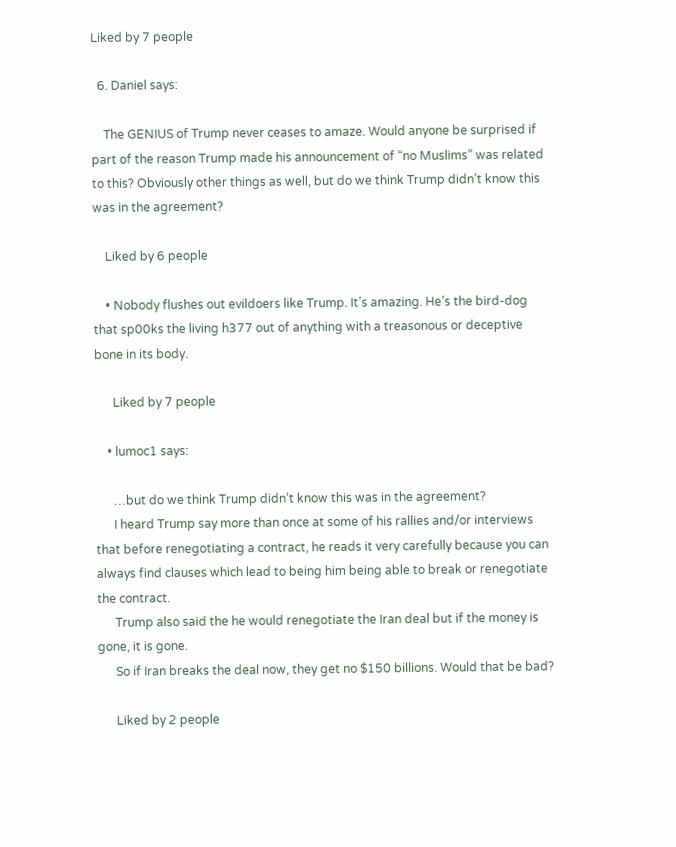Liked by 7 people

  6. Daniel says:

    The GENIUS of Trump never ceases to amaze. Would anyone be surprised if part of the reason Trump made his announcement of “no Muslims” was related to this? Obviously other things as well, but do we think Trump didn’t know this was in the agreement?

    Liked by 6 people

    • Nobody flushes out evildoers like Trump. It’s amazing. He’s the bird-dog that sp00ks the living h377 out of anything with a treasonous or deceptive bone in its body.

      Liked by 7 people

    • lumoc1 says:

      …but do we think Trump didn’t know this was in the agreement?
      I heard Trump say more than once at some of his rallies and/or interviews that before renegotiating a contract, he reads it very carefully because you can always find clauses which lead to being him being able to break or renegotiate the contract.
      Trump also said the he would renegotiate the Iran deal but if the money is gone, it is gone.
      So if Iran breaks the deal now, they get no $150 billions. Would that be bad?

      Liked by 2 people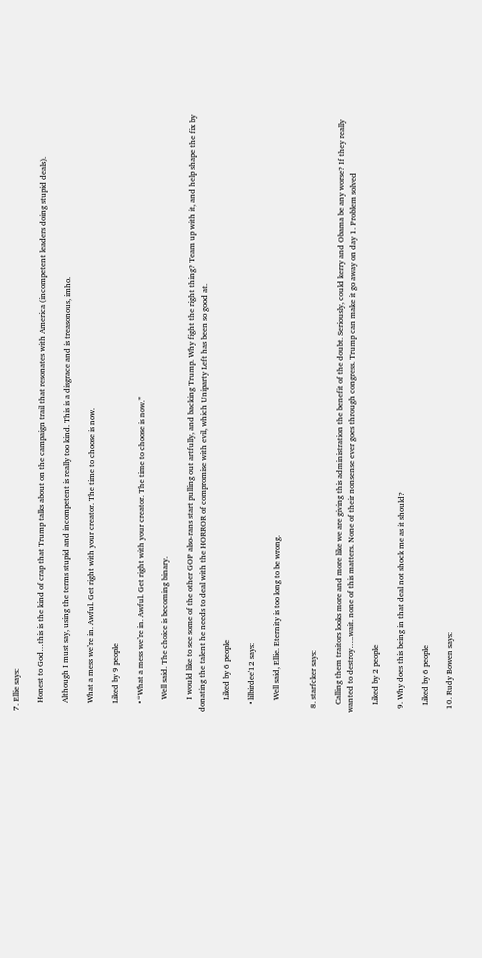7. Ellie says:

    Honest to God…this is the kind of crap that Trump talks about on the campaign trail that resonates with America (incompetent leaders doing stupid deals).

    Although I must say, using the terms stupid and incompetent is really too kind. This is a disgrace and is treasonous, imho.

    What a mess we’re in. Awful. Get right with your creator. The time to choose is now.

    Liked by 9 people

    • “What a mess we’re in. Awful. Get right with your creator. The time to choose is now.”

      Well said. The choice is becoming binary.

      I would like to see some of the other GOP also-rans start pulling out artfully, and backing Trump. Why fight the right thing? Team up with it, and help shape the fix by donating the talent he needs to deal with the HORROR of compromise with evil, which Uniparty Left has been so good at.

      Liked by 6 people

    • lilbirdee'12 says:

      Well said, Ellie. Eternity is too long to be wrong.


  8. starfcker says:

    Calling them traitors looks more and more like we are giving this administration the benefit of the doubt. Seriously, could kerry and Obama be any worse? If they really wanted to destroy…..wait. none of this matters. None of their nonsense ever goes through congress. Trump can make it go away on day 1. Problem solved

    Liked by 2 people

  9. Why does this being in that deal not shock me as it should?

    Liked by 6 people

  10. Rudy Bowen says: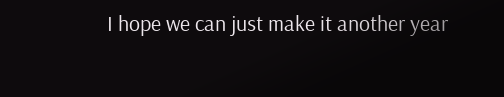I hope we can just make it another year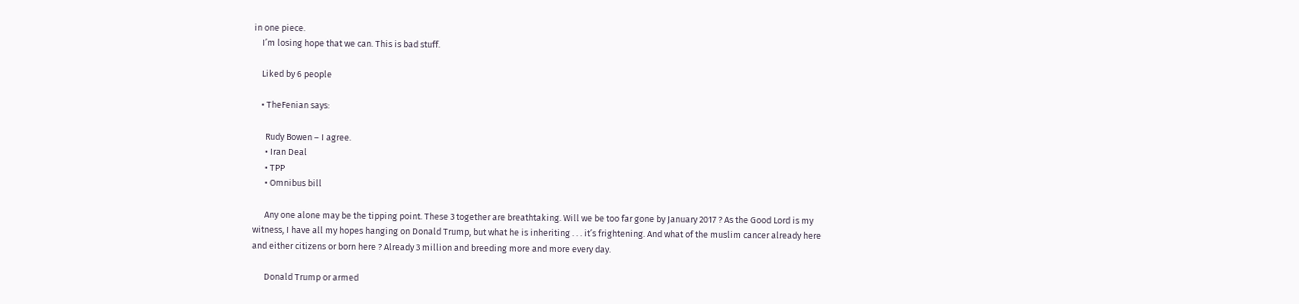in one piece.
    I’m losing hope that we can. This is bad stuff.

    Liked by 6 people

    • TheFenian says:

      Rudy Bowen – I agree.
      • Iran Deal
      • TPP
      • Omnibus bill

      Any one alone may be the tipping point. These 3 together are breathtaking. Will we be too far gone by January 2017 ? As the Good Lord is my witness, I have all my hopes hanging on Donald Trump, but what he is inheriting . . . it’s frightening. And what of the muslim cancer already here and either citizens or born here ? Already 3 million and breeding more and more every day.

      Donald Trump or armed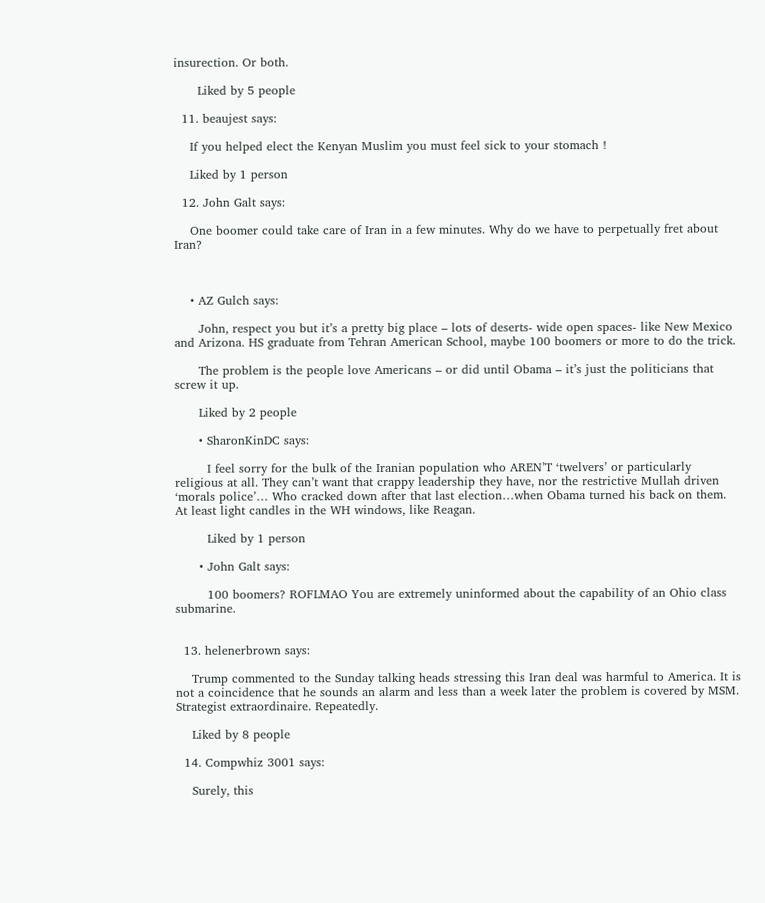insurection. Or both.

      Liked by 5 people

  11. beaujest says:

    If you helped elect the Kenyan Muslim you must feel sick to your stomach !

    Liked by 1 person

  12. John Galt says:

    One boomer could take care of Iran in a few minutes. Why do we have to perpetually fret about Iran?



    • AZ Gulch says:

      John, respect you but it’s a pretty big place – lots of deserts- wide open spaces- like New Mexico and Arizona. HS graduate from Tehran American School, maybe 100 boomers or more to do the trick.

      The problem is the people love Americans – or did until Obama – it’s just the politicians that screw it up.

      Liked by 2 people

      • SharonKinDC says:

        I feel sorry for the bulk of the Iranian population who AREN’T ‘twelvers’ or particularly religious at all. They can’t want that crappy leadership they have, nor the restrictive Mullah driven ‘morals police’… Who cracked down after that last election…when Obama turned his back on them. At least light candles in the WH windows, like Reagan.

        Liked by 1 person

      • John Galt says:

        100 boomers? ROFLMAO You are extremely uninformed about the capability of an Ohio class submarine.


  13. helenerbrown says:

    Trump commented to the Sunday talking heads stressing this Iran deal was harmful to America. It is not a coincidence that he sounds an alarm and less than a week later the problem is covered by MSM. Strategist extraordinaire. Repeatedly.

    Liked by 8 people

  14. Compwhiz 3001 says:

    Surely, this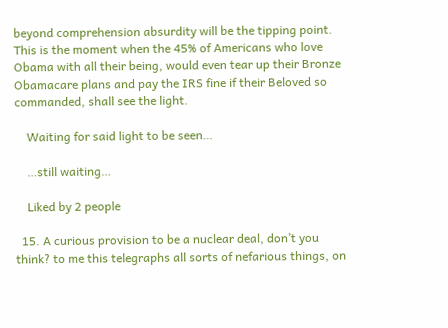beyond comprehension absurdity will be the tipping point. This is the moment when the 45% of Americans who love Obama with all their being, would even tear up their Bronze Obamacare plans and pay the IRS fine if their Beloved so commanded, shall see the light.

    Waiting for said light to be seen…

    …still waiting…

    Liked by 2 people

  15. A curious provision to be a nuclear deal, don’t you think? to me this telegraphs all sorts of nefarious things, on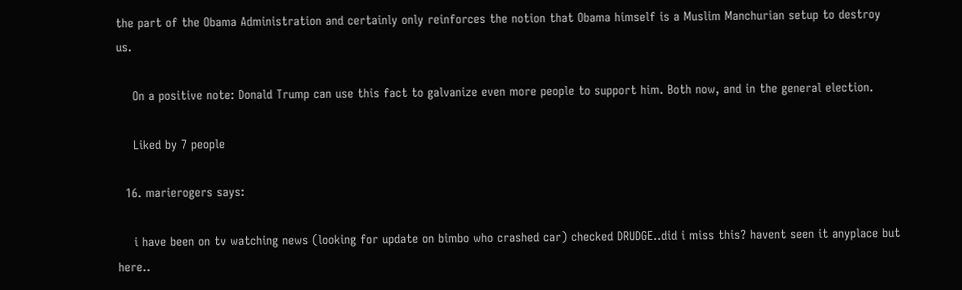the part of the Obama Administration and certainly only reinforces the notion that Obama himself is a Muslim Manchurian setup to destroy us.

    On a positive note: Donald Trump can use this fact to galvanize even more people to support him. Both now, and in the general election.

    Liked by 7 people

  16. marierogers says:

    i have been on tv watching news (looking for update on bimbo who crashed car) checked DRUDGE..did i miss this? havent seen it anyplace but here..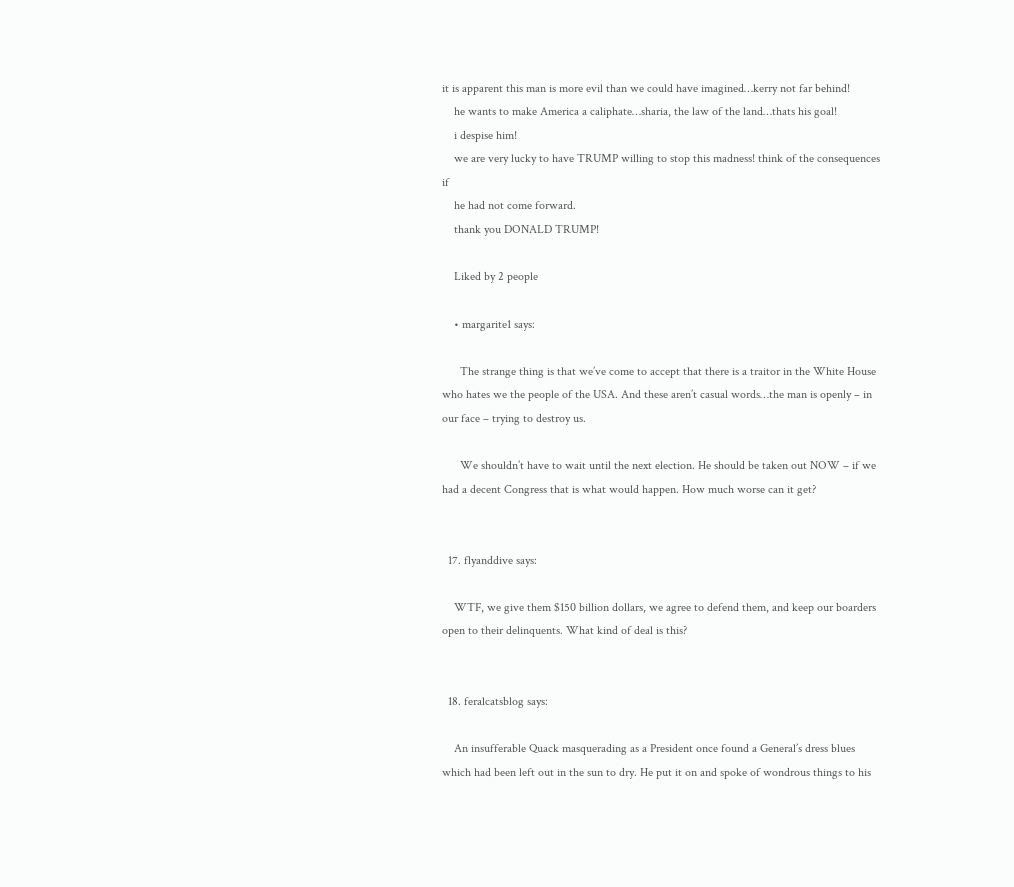it is apparent this man is more evil than we could have imagined…kerry not far behind!
    he wants to make America a caliphate…sharia, the law of the land…thats his goal!
    i despise him!
    we are very lucky to have TRUMP willing to stop this madness! think of the consequences if
    he had not come forward.
    thank you DONALD TRUMP!

    Liked by 2 people

    • margarite1 says:

      The strange thing is that we’ve come to accept that there is a traitor in the White House who hates we the people of the USA. And these aren’t casual words…the man is openly – in our face – trying to destroy us.

      We shouldn’t have to wait until the next election. He should be taken out NOW – if we had a decent Congress that is what would happen. How much worse can it get?


  17. flyanddive says:

    WTF, we give them $150 billion dollars, we agree to defend them, and keep our boarders open to their delinquents. What kind of deal is this?


  18. feralcatsblog says:

    An insufferable Quack masquerading as a President once found a General’s dress blues which had been left out in the sun to dry. He put it on and spoke of wondrous things to his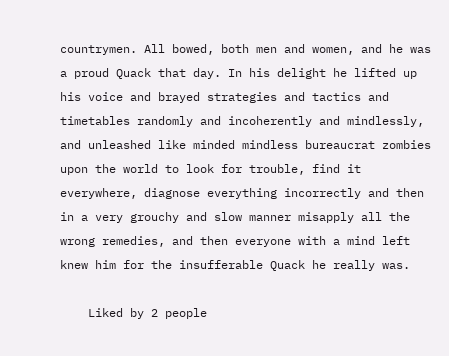countrymen. All bowed, both men and women, and he was a proud Quack that day. In his delight he lifted up his voice and brayed strategies and tactics and timetables randomly and incoherently and mindlessly, and unleashed like minded mindless bureaucrat zombies upon the world to look for trouble, find it everywhere, diagnose everything incorrectly and then in a very grouchy and slow manner misapply all the wrong remedies, and then everyone with a mind left knew him for the insufferable Quack he really was.

    Liked by 2 people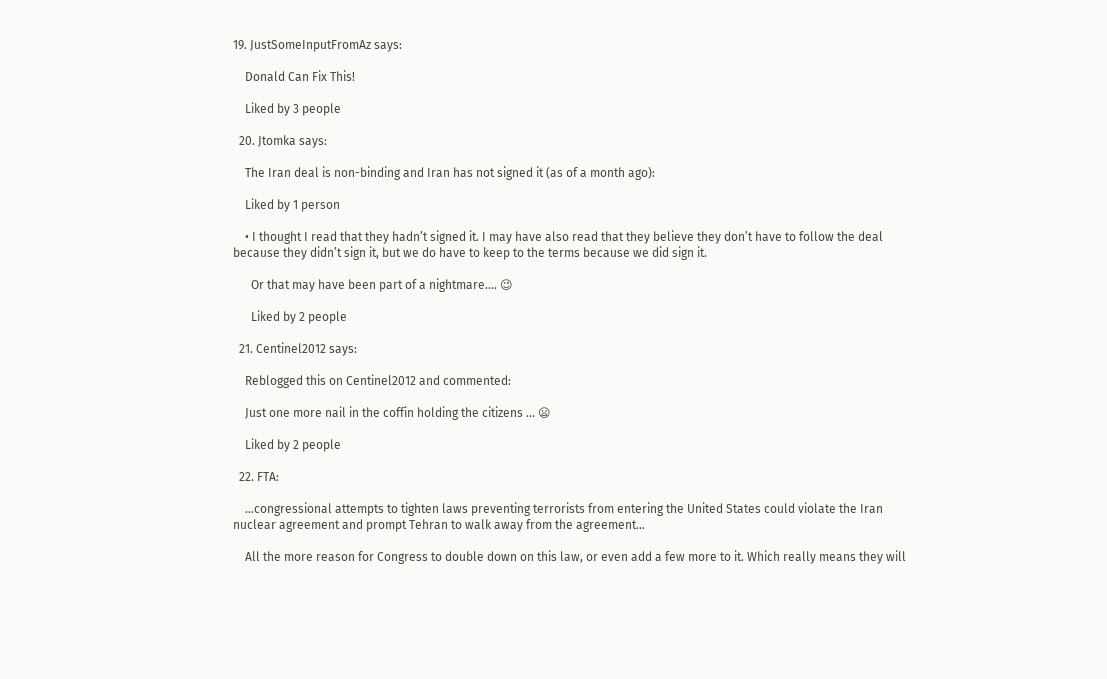19. JustSomeInputFromAz says:

    Donald Can Fix This!

    Liked by 3 people

  20. Jtomka says:

    The Iran deal is non-binding and Iran has not signed it (as of a month ago):

    Liked by 1 person

    • I thought I read that they hadn’t signed it. I may have also read that they believe they don’t have to follow the deal because they didn’t sign it, but we do have to keep to the terms because we did sign it.

      Or that may have been part of a nightmare…. 😉

      Liked by 2 people

  21. Centinel2012 says:

    Reblogged this on Centinel2012 and commented:

    Just one more nail in the coffin holding the citizens … 😦

    Liked by 2 people

  22. FTA:

    …congressional attempts to tighten laws preventing terrorists from entering the United States could violate the Iran nuclear agreement and prompt Tehran to walk away from the agreement…

    All the more reason for Congress to double down on this law, or even add a few more to it. Which really means they will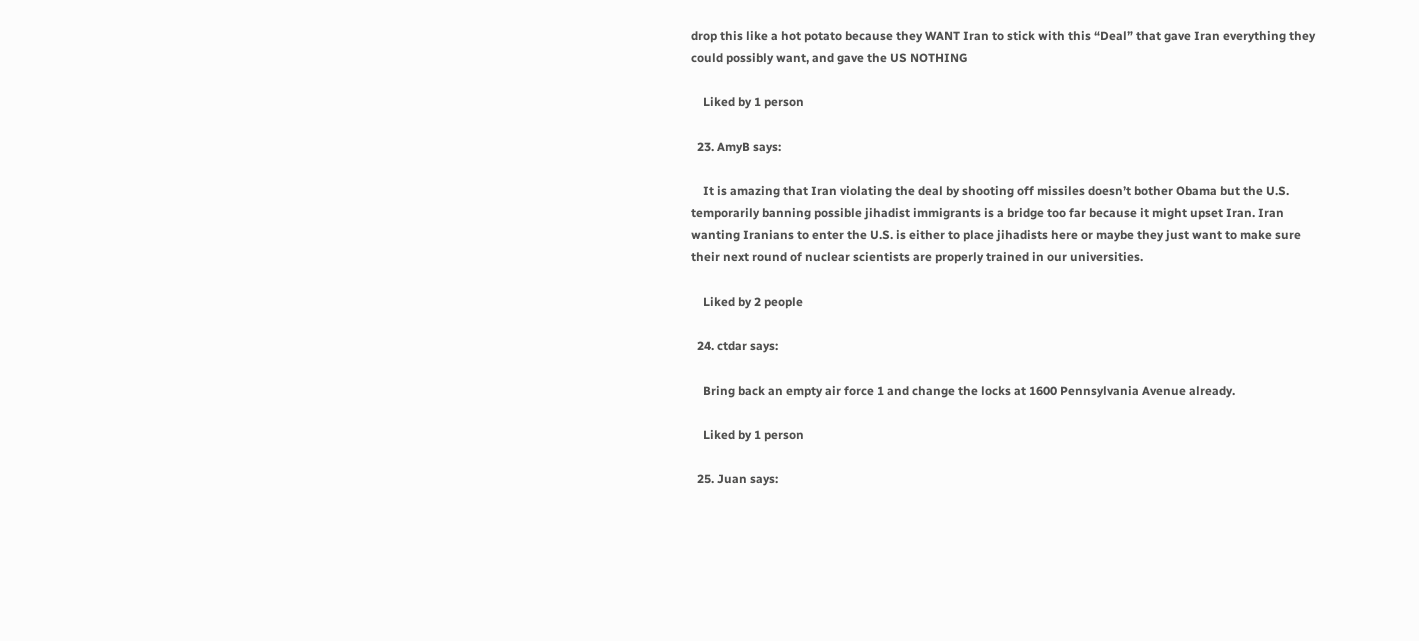drop this like a hot potato because they WANT Iran to stick with this “Deal” that gave Iran everything they could possibly want, and gave the US NOTHING

    Liked by 1 person

  23. AmyB says:

    It is amazing that Iran violating the deal by shooting off missiles doesn’t bother Obama but the U.S. temporarily banning possible jihadist immigrants is a bridge too far because it might upset Iran. Iran wanting Iranians to enter the U.S. is either to place jihadists here or maybe they just want to make sure their next round of nuclear scientists are properly trained in our universities.

    Liked by 2 people

  24. ctdar says:

    Bring back an empty air force 1 and change the locks at 1600 Pennsylvania Avenue already.

    Liked by 1 person

  25. Juan says: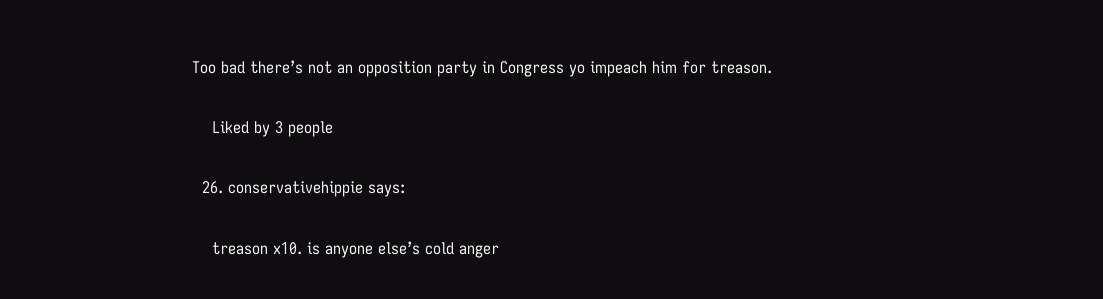Too bad there’s not an opposition party in Congress yo impeach him for treason.

    Liked by 3 people

  26. conservativehippie says:

    treason x10. is anyone else’s cold anger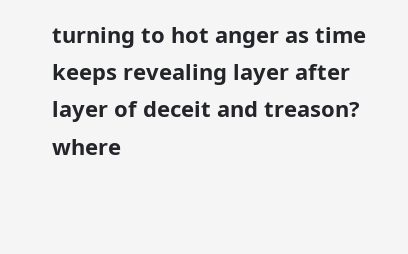turning to hot anger as time keeps revealing layer after layer of deceit and treason? where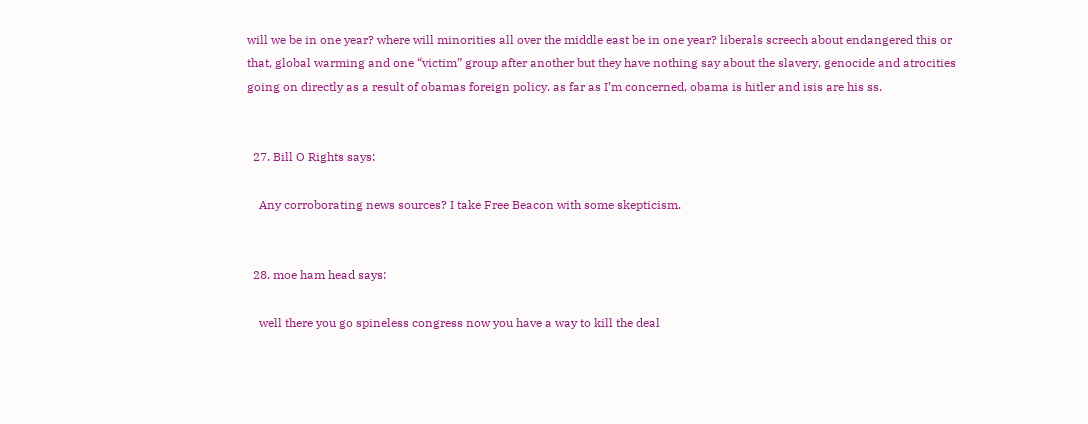will we be in one year? where will minorities all over the middle east be in one year? liberals screech about endangered this or that, global warming and one “victim” group after another but they have nothing say about the slavery, genocide and atrocities going on directly as a result of obamas foreign policy. as far as I’m concerned, obama is hitler and isis are his ss.


  27. Bill O Rights says:

    Any corroborating news sources? I take Free Beacon with some skepticism.


  28. moe ham head says:

    well there you go spineless congress now you have a way to kill the deal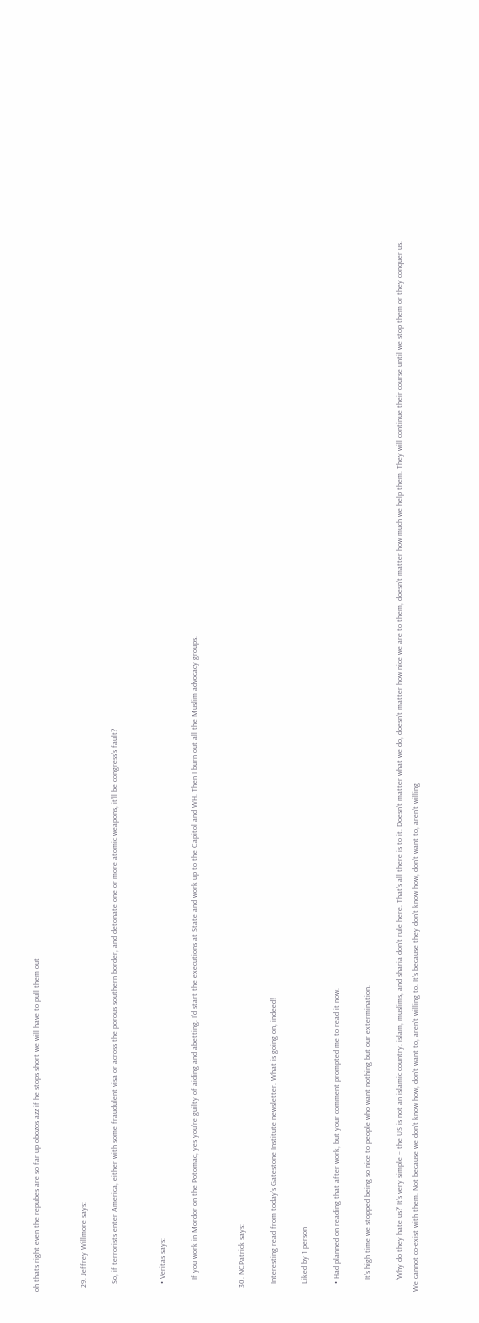oh thats right even the repubes are so far up obozos azz if he stops short we will have to pull them out


  29. Jeffrey Willmore says:

    So, if terrorists enter America, either with some fraudulent visa or across the porous southern border, and detonate one or more atomic weapons, it’ll be congress’s fault?


    • Veritas says:

      If you work in Mordor on the Potomac, yes you’re guilty of aiding and abetting. I’d start the executions at State and work up to the Capitol and WH. Then I burn out all the Muslim advocacy groups.


  30. NCPatrick says:

    Interesting read from today’s Gatestone Institute newsletter. What is going on, indeed!

    Liked by 1 person

    • Had planned on reading that after work, but your comment prompted me to read it now.

      It’s high time we stopped being so nice to people who want nothing but our extermination.

      ‘Why do they hate us?’ It’s very simple – the US is not an islamic country. islam, muslims, and sharia don’t rule here. That’s all there is to it. Doesn’t matter what we do, doesn’t matter how nice we are to them, doesn’t matter how much we help them. They will continue their course until we stop them or they conquer us. We cannot co-exist with them. Not because we don’t know how, don’t want to, aren’t willing to. It’s because they don’t know how, don’t want to, aren’t willing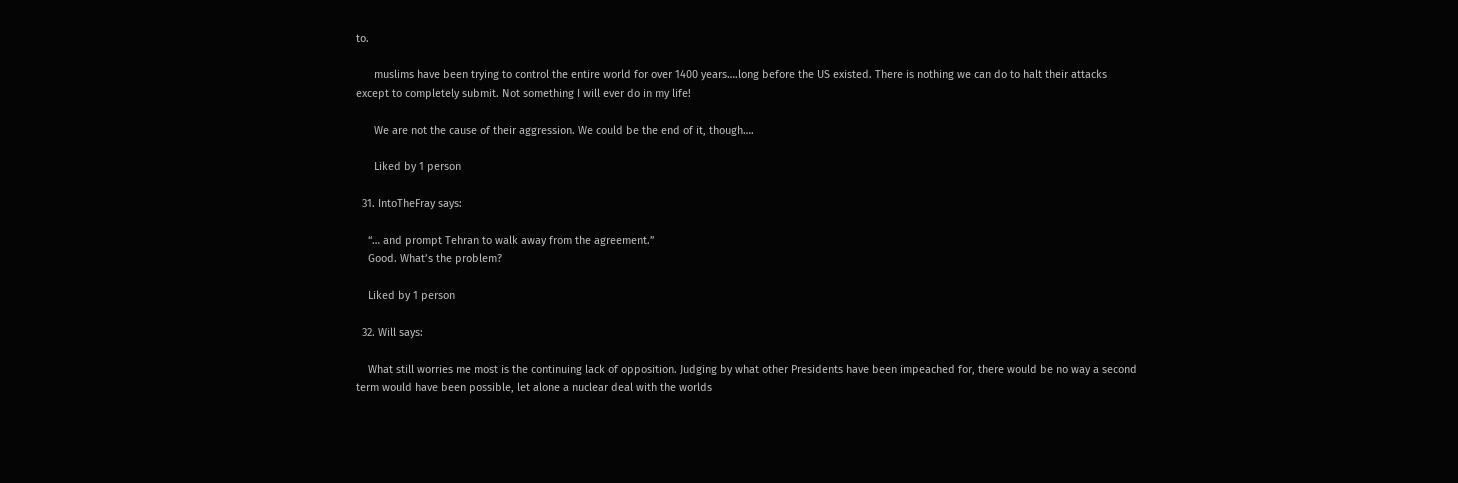to.

      muslims have been trying to control the entire world for over 1400 years….long before the US existed. There is nothing we can do to halt their attacks except to completely submit. Not something I will ever do in my life!

      We are not the cause of their aggression. We could be the end of it, though….

      Liked by 1 person

  31. IntoTheFray says:

    “… and prompt Tehran to walk away from the agreement.”
    Good. What’s the problem?

    Liked by 1 person

  32. Will says:

    What still worries me most is the continuing lack of opposition. Judging by what other Presidents have been impeached for, there would be no way a second term would have been possible, let alone a nuclear deal with the worlds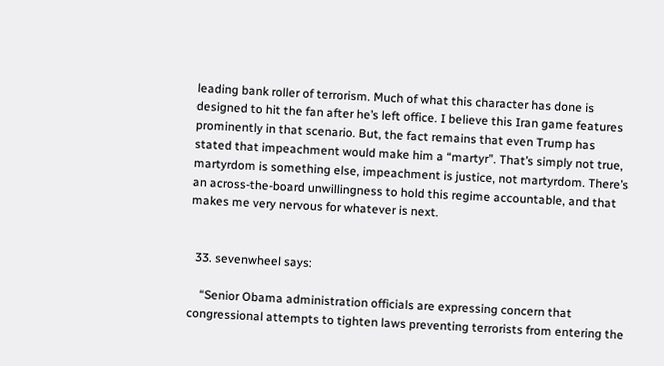leading bank roller of terrorism. Much of what this character has done is designed to hit the fan after he’s left office. I believe this Iran game features prominently in that scenario. But, the fact remains that even Trump has stated that impeachment would make him a “martyr”. That’s simply not true, martyrdom is something else, impeachment is justice, not martyrdom. There’s an across-the-board unwillingness to hold this regime accountable, and that makes me very nervous for whatever is next.


  33. sevenwheel says:

    “Senior Obama administration officials are expressing concern that congressional attempts to tighten laws preventing terrorists from entering the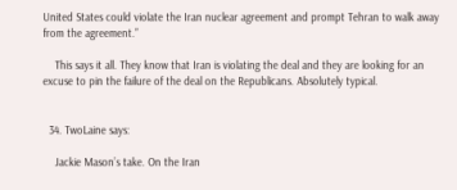United States could violate the Iran nuclear agreement and prompt Tehran to walk away from the agreement.”

    This says it all. They know that Iran is violating the deal and they are looking for an excuse to pin the failure of the deal on the Republicans. Absolutely typical.


  34. TwoLaine says:

    Jackie Mason’s take. On the Iran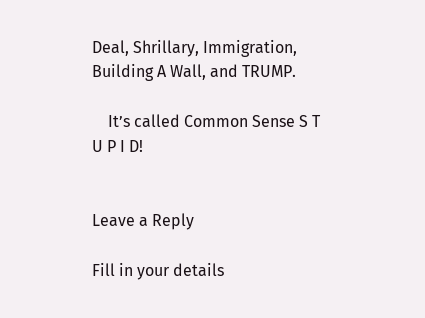Deal, Shrillary, Immigration, Building A Wall, and TRUMP.

    It’s called Common Sense S T U P I D!


Leave a Reply

Fill in your details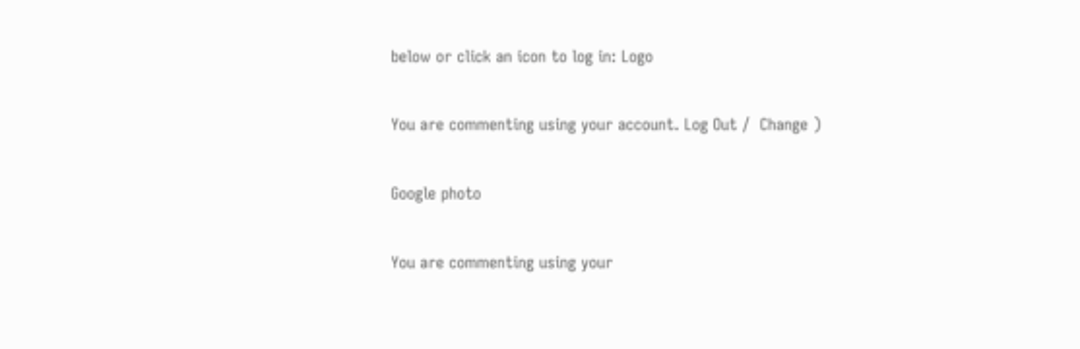below or click an icon to log in: Logo

You are commenting using your account. Log Out /  Change )

Google photo

You are commenting using your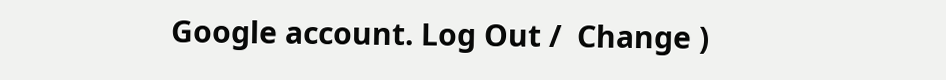Google account. Log Out /  Change )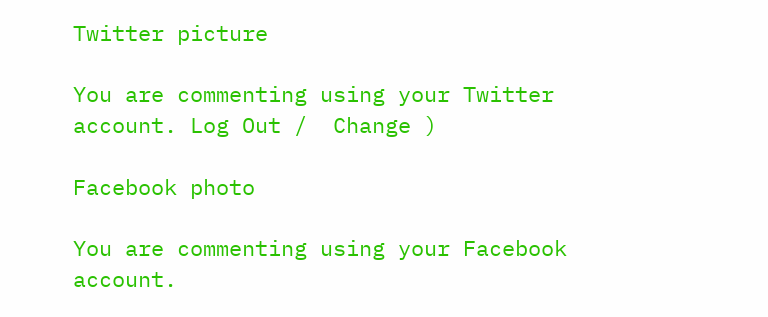Twitter picture

You are commenting using your Twitter account. Log Out /  Change )

Facebook photo

You are commenting using your Facebook account.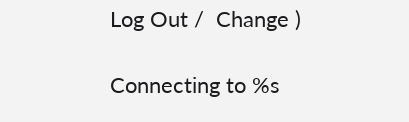Log Out /  Change )

Connecting to %s